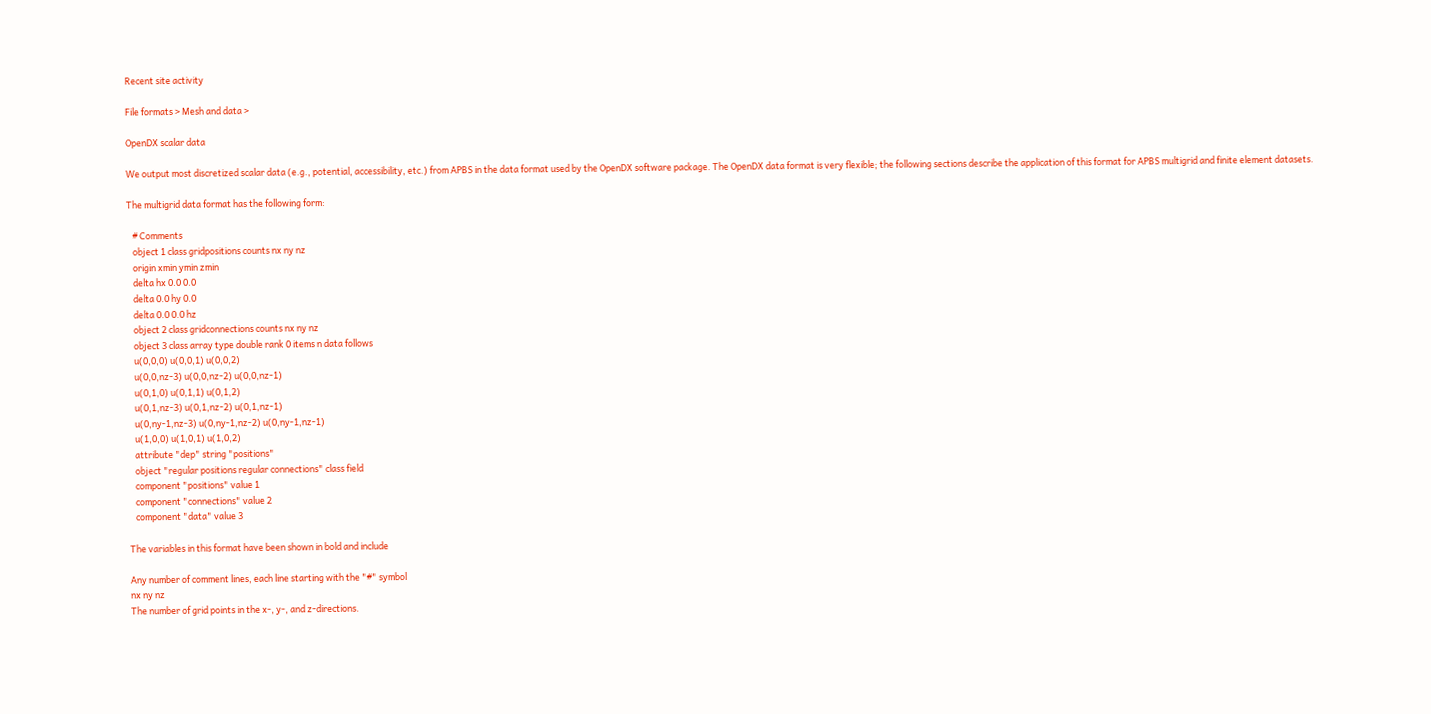Recent site activity

File formats > Mesh and data >

OpenDX scalar data

We output most discretized scalar data (e.g., potential, accessibility, etc.) from APBS in the data format used by the OpenDX software package. The OpenDX data format is very flexible; the following sections describe the application of this format for APBS multigrid and finite element datasets.

The multigrid data format has the following form:

   # Comments
   object 1 class gridpositions counts nx ny nz
   origin xmin ymin zmin
   delta hx 0.0 0.0
   delta 0.0 hy 0.0
   delta 0.0 0.0 hz
   object 2 class gridconnections counts nx ny nz
   object 3 class array type double rank 0 items n data follows
   u(0,0,0) u(0,0,1) u(0,0,2)
   u(0,0,nz-3) u(0,0,nz-2) u(0,0,nz-1)
   u(0,1,0) u(0,1,1) u(0,1,2)
   u(0,1,nz-3) u(0,1,nz-2) u(0,1,nz-1)
   u(0,ny-1,nz-3) u(0,ny-1,nz-2) u(0,ny-1,nz-1)
   u(1,0,0) u(1,0,1) u(1,0,2)
   attribute "dep" string "positions"
   object "regular positions regular connections" class field
   component "positions" value 1
   component "connections" value 2
   component "data" value 3

The variables in this format have been shown in bold and include

Any number of comment lines, each line starting with the "#" symbol
nx ny nz
The number of grid points in the x-, y-, and z-directions.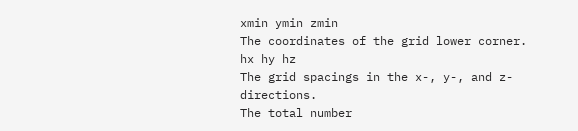xmin ymin zmin
The coordinates of the grid lower corner.
hx hy hz
The grid spacings in the x-, y-, and z-directions.
The total number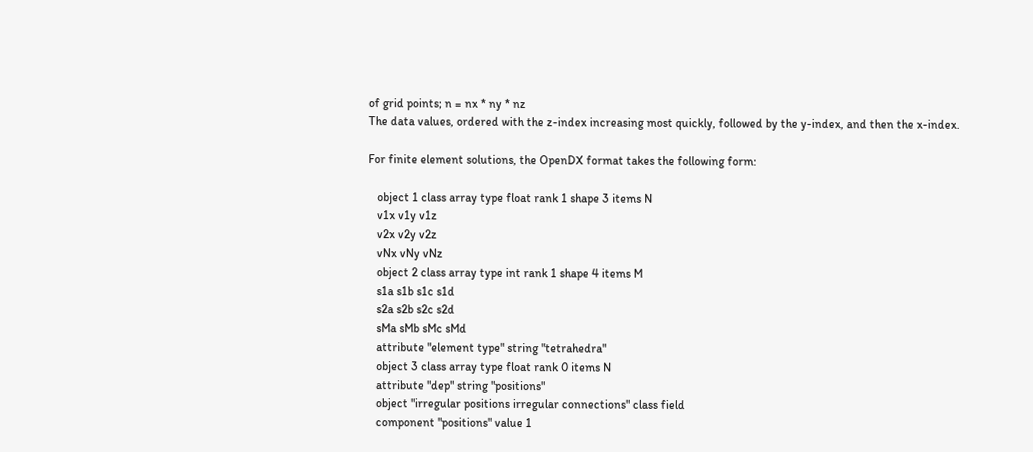of grid points; n = nx * ny * nz
The data values, ordered with the z-index increasing most quickly, followed by the y-index, and then the x-index.

For finite element solutions, the OpenDX format takes the following form:

   object 1 class array type float rank 1 shape 3 items N
   v1x v1y v1z
   v2x v2y v2z
   vNx vNy vNz
   object 2 class array type int rank 1 shape 4 items M
   s1a s1b s1c s1d
   s2a s2b s2c s2d
   sMa sMb sMc sMd
   attribute "element type" string "tetrahedra"
   object 3 class array type float rank 0 items N
   attribute "dep" string "positions"
   object "irregular positions irregular connections" class field
   component "positions" value 1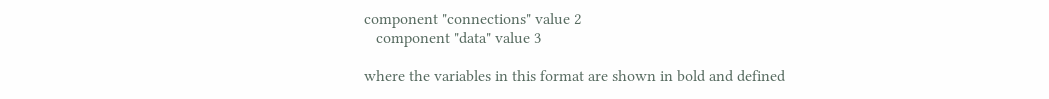component "connections" value 2
   component "data" value 3

where the variables in this format are shown in bold and defined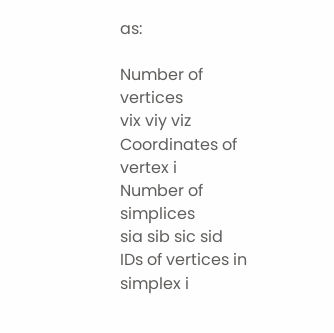as:

Number of vertices
vix viy viz
Coordinates of vertex i
Number of simplices
sia sib sic sid
IDs of vertices in simplex i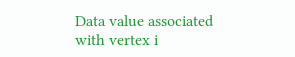Data value associated with vertex i